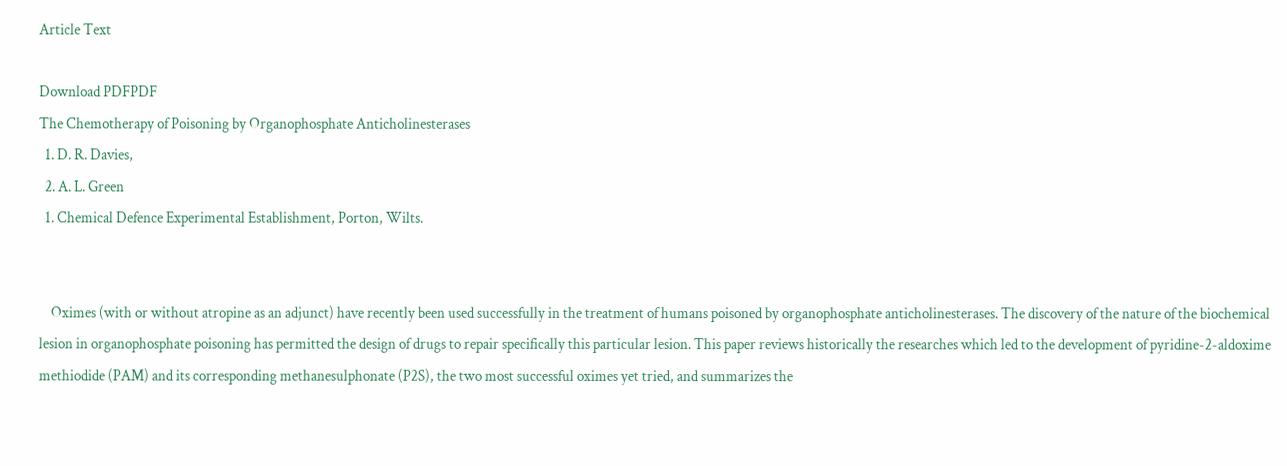Article Text

Download PDFPDF
The Chemotherapy of Poisoning by Organophosphate Anticholinesterases
  1. D. R. Davies,
  2. A. L. Green
  1. Chemical Defence Experimental Establishment, Porton, Wilts.


    Oximes (with or without atropine as an adjunct) have recently been used successfully in the treatment of humans poisoned by organophosphate anticholinesterases. The discovery of the nature of the biochemical lesion in organophosphate poisoning has permitted the design of drugs to repair specifically this particular lesion. This paper reviews historically the researches which led to the development of pyridine-2-aldoxime methiodide (PAM) and its corresponding methanesulphonate (P2S), the two most successful oximes yet tried, and summarizes the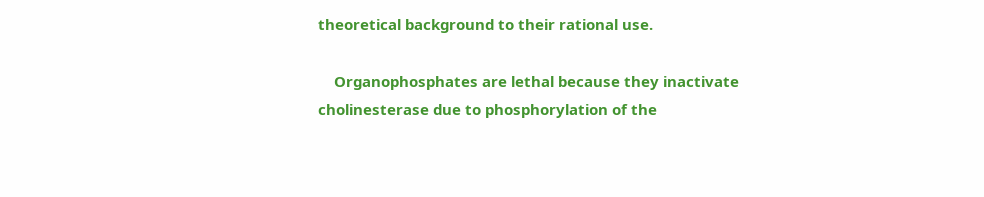theoretical background to their rational use.

    Organophosphates are lethal because they inactivate cholinesterase due to phosphorylation of the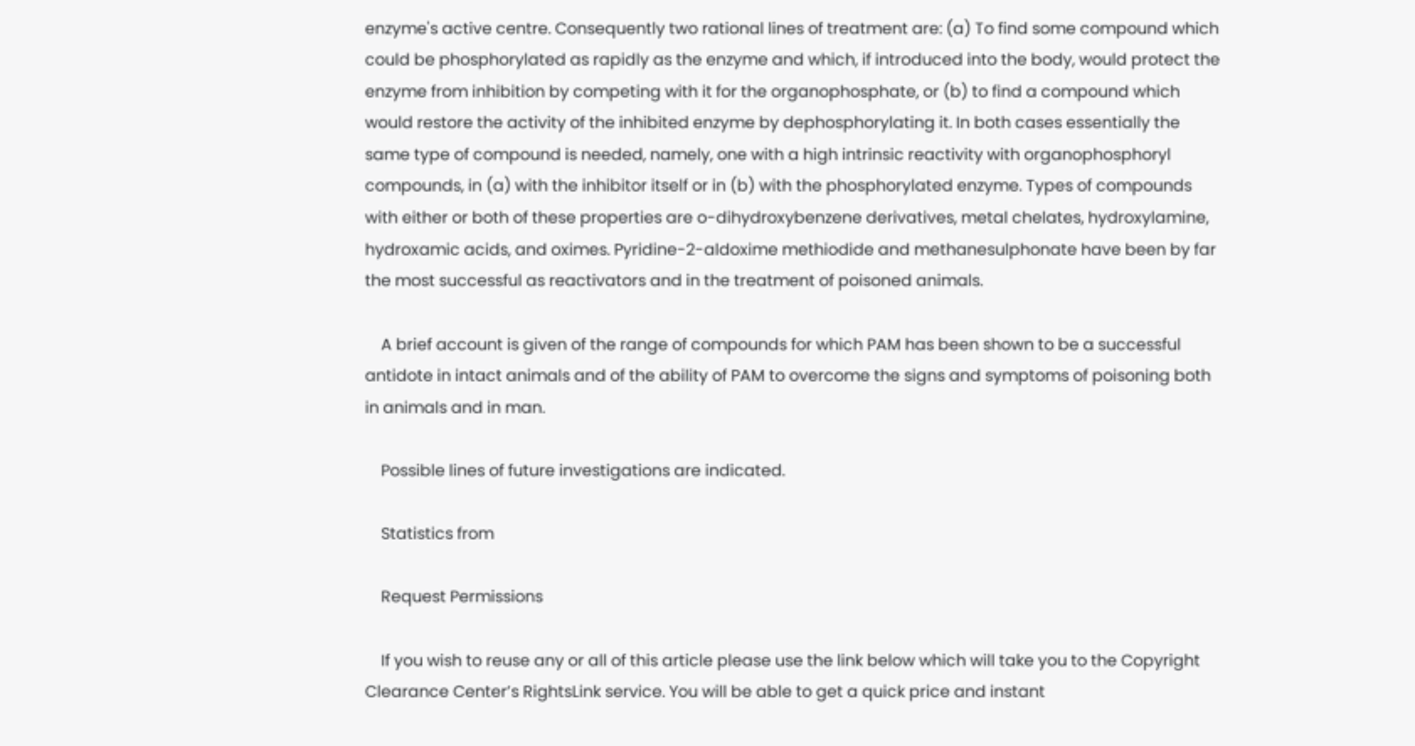enzyme's active centre. Consequently two rational lines of treatment are: (a) To find some compound which could be phosphorylated as rapidly as the enzyme and which, if introduced into the body, would protect the enzyme from inhibition by competing with it for the organophosphate, or (b) to find a compound which would restore the activity of the inhibited enzyme by dephosphorylating it. In both cases essentially the same type of compound is needed, namely, one with a high intrinsic reactivity with organophosphoryl compounds, in (a) with the inhibitor itself or in (b) with the phosphorylated enzyme. Types of compounds with either or both of these properties are o-dihydroxybenzene derivatives, metal chelates, hydroxylamine, hydroxamic acids, and oximes. Pyridine-2-aldoxime methiodide and methanesulphonate have been by far the most successful as reactivators and in the treatment of poisoned animals.

    A brief account is given of the range of compounds for which PAM has been shown to be a successful antidote in intact animals and of the ability of PAM to overcome the signs and symptoms of poisoning both in animals and in man.

    Possible lines of future investigations are indicated.

    Statistics from

    Request Permissions

    If you wish to reuse any or all of this article please use the link below which will take you to the Copyright Clearance Center’s RightsLink service. You will be able to get a quick price and instant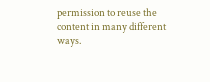permission to reuse the content in many different ways.